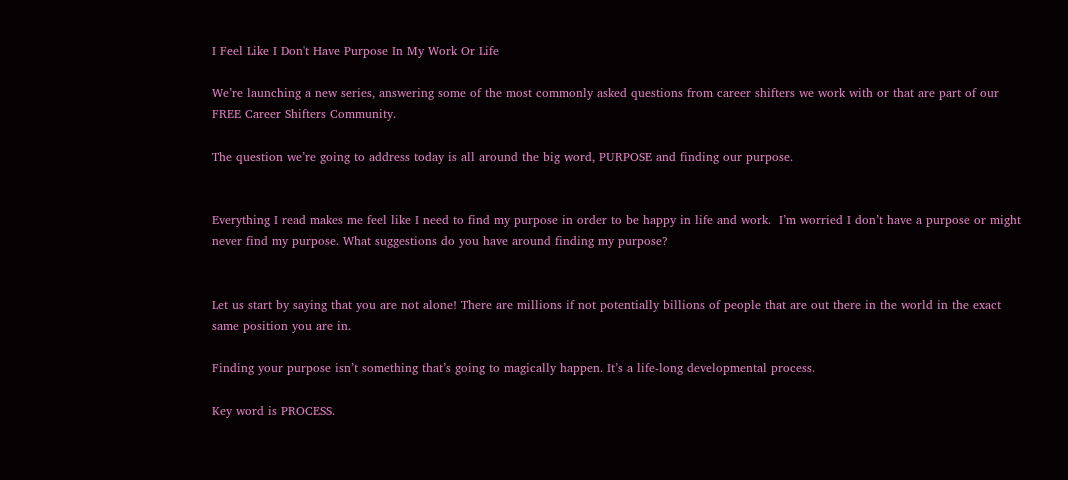I Feel Like I Don't Have Purpose In My Work Or Life

We’re launching a new series, answering some of the most commonly asked questions from career shifters we work with or that are part of our FREE Career Shifters Community.

The question we’re going to address today is all around the big word, PURPOSE and finding our purpose.


Everything I read makes me feel like I need to find my purpose in order to be happy in life and work.  I’m worried I don’t have a purpose or might never find my purpose. What suggestions do you have around finding my purpose?


Let us start by saying that you are not alone! There are millions if not potentially billions of people that are out there in the world in the exact same position you are in.

Finding your purpose isn’t something that’s going to magically happen. It’s a life-long developmental process.

Key word is PROCESS.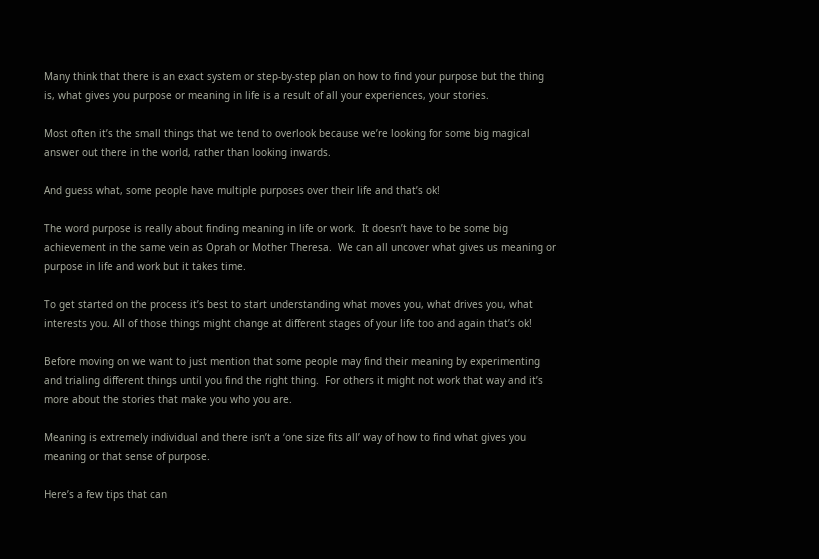Many think that there is an exact system or step-by-step plan on how to find your purpose but the thing is, what gives you purpose or meaning in life is a result of all your experiences, your stories.

Most often it’s the small things that we tend to overlook because we’re looking for some big magical answer out there in the world, rather than looking inwards.

And guess what, some people have multiple purposes over their life and that’s ok!

The word purpose is really about finding meaning in life or work.  It doesn’t have to be some big achievement in the same vein as Oprah or Mother Theresa.  We can all uncover what gives us meaning or purpose in life and work but it takes time.

To get started on the process it’s best to start understanding what moves you, what drives you, what interests you. All of those things might change at different stages of your life too and again that’s ok!

Before moving on we want to just mention that some people may find their meaning by experimenting and trialing different things until you find the right thing.  For others it might not work that way and it’s more about the stories that make you who you are.

Meaning is extremely individual and there isn’t a ‘one size fits all’ way of how to find what gives you meaning or that sense of purpose.

Here’s a few tips that can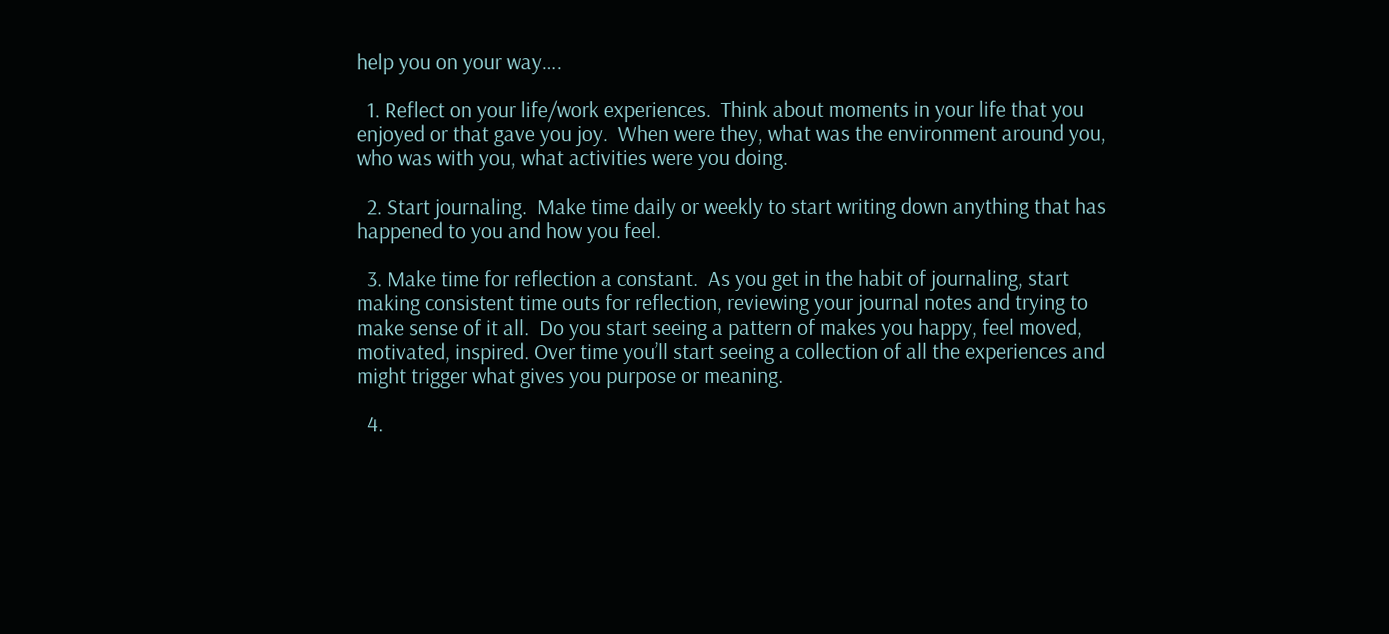help you on your way….

  1. Reflect on your life/work experiences.  Think about moments in your life that you enjoyed or that gave you joy.  When were they, what was the environment around you, who was with you, what activities were you doing.

  2. Start journaling.  Make time daily or weekly to start writing down anything that has happened to you and how you feel.

  3. Make time for reflection a constant.  As you get in the habit of journaling, start making consistent time outs for reflection, reviewing your journal notes and trying to make sense of it all.  Do you start seeing a pattern of makes you happy, feel moved, motivated, inspired. Over time you’ll start seeing a collection of all the experiences and might trigger what gives you purpose or meaning.

  4.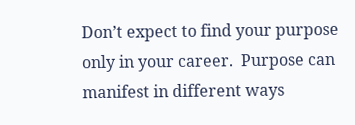Don’t expect to find your purpose only in your career.  Purpose can manifest in different ways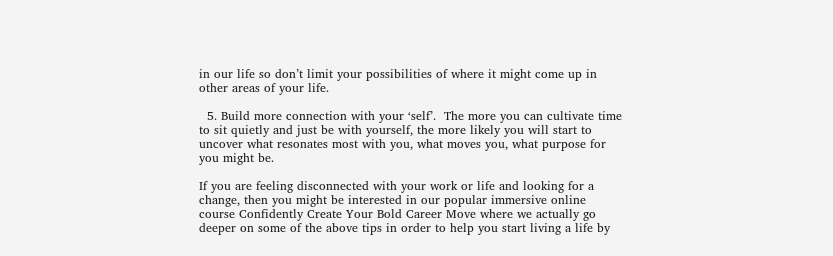in our life so don’t limit your possibilities of where it might come up in other areas of your life.

  5. Build more connection with your ‘self’.  The more you can cultivate time to sit quietly and just be with yourself, the more likely you will start to uncover what resonates most with you, what moves you, what purpose for you might be.

If you are feeling disconnected with your work or life and looking for a change, then you might be interested in our popular immersive online course Confidently Create Your Bold Career Move where we actually go deeper on some of the above tips in order to help you start living a life by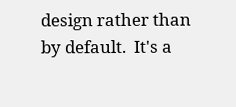design rather than by default.  It's a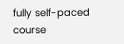fully self-paced course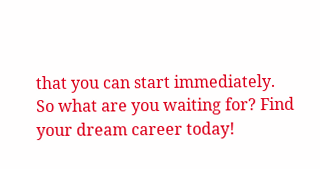that you can start immediately.  So what are you waiting for? Find your dream career today!